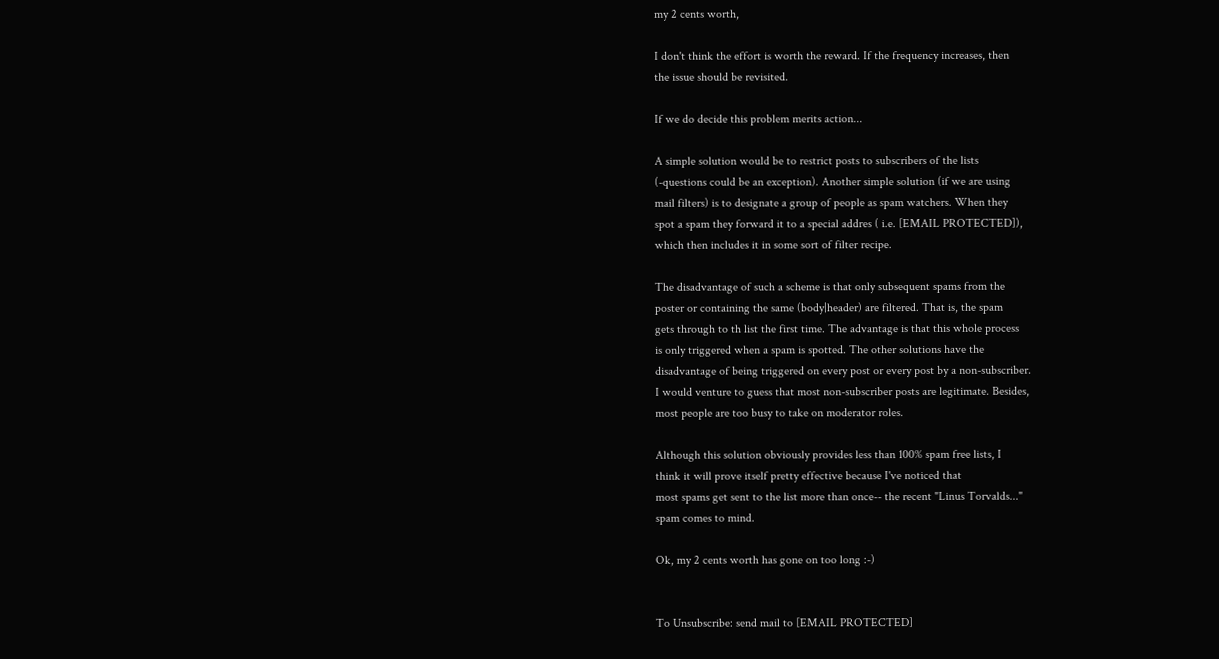my 2 cents worth,

I don't think the effort is worth the reward. If the frequency increases, then
the issue should be revisited.

If we do decide this problem merits action...

A simple solution would be to restrict posts to subscribers of the lists
(-questions could be an exception). Another simple solution (if we are using
mail filters) is to designate a group of people as spam watchers. When they
spot a spam they forward it to a special addres ( i.e. [EMAIL PROTECTED]),
which then includes it in some sort of filter recipe.

The disadvantage of such a scheme is that only subsequent spams from the
poster or containing the same (body|header) are filtered. That is, the spam
gets through to th list the first time. The advantage is that this whole process
is only triggered when a spam is spotted. The other solutions have the
disadvantage of being triggered on every post or every post by a non-subscriber.
I would venture to guess that most non-subscriber posts are legitimate. Besides,
most people are too busy to take on moderator roles.

Although this solution obviously provides less than 100% spam free lists, I
think it will prove itself pretty effective because I've noticed that
most spams get sent to the list more than once-- the recent "Linus Torvalds..."
spam comes to mind.

Ok, my 2 cents worth has gone on too long :-)


To Unsubscribe: send mail to [EMAIL PROTECTED]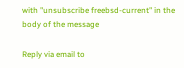with "unsubscribe freebsd-current" in the body of the message

Reply via email to